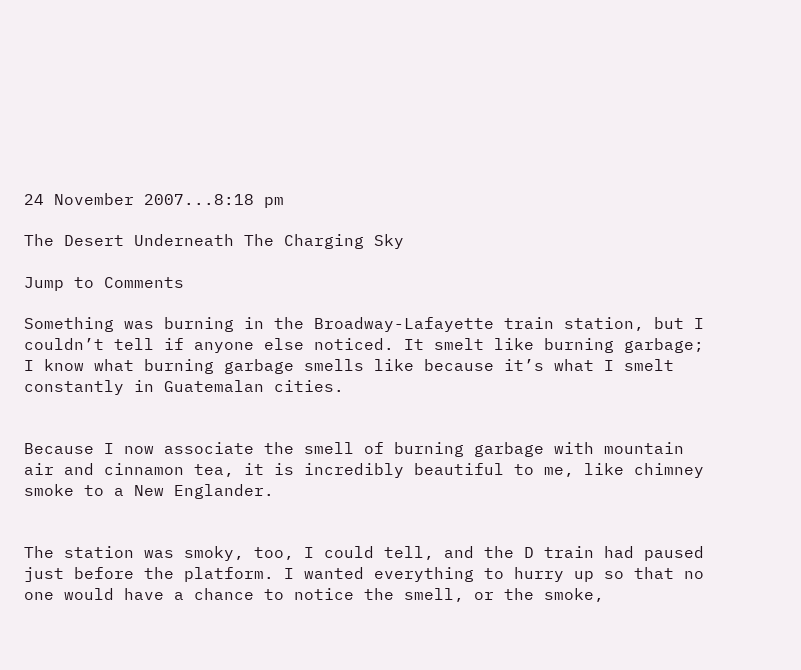24 November 2007...8:18 pm

The Desert Underneath The Charging Sky

Jump to Comments

Something was burning in the Broadway-Lafayette train station, but I couldn’t tell if anyone else noticed. It smelt like burning garbage; I know what burning garbage smells like because it’s what I smelt constantly in Guatemalan cities.


Because I now associate the smell of burning garbage with mountain air and cinnamon tea, it is incredibly beautiful to me, like chimney smoke to a New Englander.


The station was smoky, too, I could tell, and the D train had paused just before the platform. I wanted everything to hurry up so that no one would have a chance to notice the smell, or the smoke,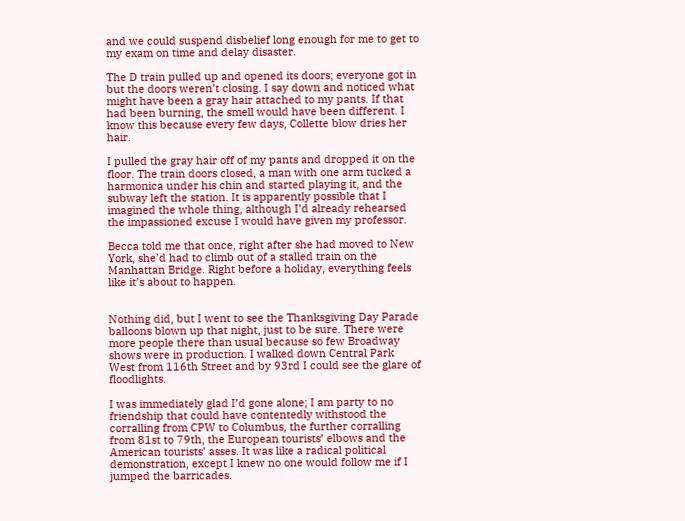and we could suspend disbelief long enough for me to get to my exam on time and delay disaster.

The D train pulled up and opened its doors; everyone got in but the doors weren’t closing. I say down and noticed what might have been a gray hair attached to my pants. If that had been burning, the smell would have been different. I know this because every few days, Collette blow dries her hair.

I pulled the gray hair off of my pants and dropped it on the floor. The train doors closed, a man with one arm tucked a harmonica under his chin and started playing it, and the subway left the station. It is apparently possible that I imagined the whole thing, although I’d already rehearsed the impassioned excuse I would have given my professor.

Becca told me that once, right after she had moved to New York, she’d had to climb out of a stalled train on the Manhattan Bridge. Right before a holiday, everything feels like it’s about to happen.


Nothing did, but I went to see the Thanksgiving Day Parade balloons blown up that night, just to be sure. There were more people there than usual because so few Broadway shows were in production. I walked down Central Park West from 116th Street and by 93rd I could see the glare of floodlights.

I was immediately glad I’d gone alone; I am party to no friendship that could have contentedly withstood the corralling from CPW to Columbus, the further corralling from 81st to 79th, the European tourists’ elbows and the American tourists’ asses. It was like a radical political demonstration, except I knew no one would follow me if I jumped the barricades.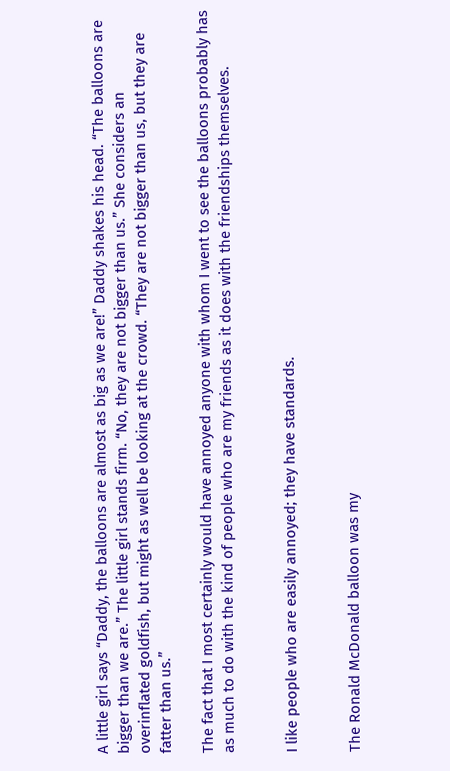A little girl says “Daddy, the balloons are almost as big as we are!” Daddy shakes his head. “The balloons are bigger than we are.” The little girl stands firm. “No, they are not bigger than us.” She considers an overinflated goldfish, but might as well be looking at the crowd. “They are not bigger than us, but they are fatter than us.”

The fact that I most certainly would have annoyed anyone with whom I went to see the balloons probably has as much to do with the kind of people who are my friends as it does with the friendships themselves.


I like people who are easily annoyed; they have standards.


The Ronald McDonald balloon was my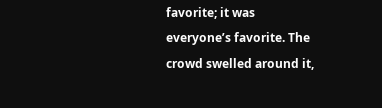favorite; it was everyone’s favorite. The crowd swelled around it,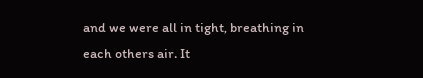and we were all in tight, breathing in each others air. It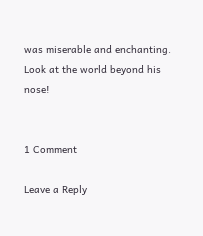was miserable and enchanting. Look at the world beyond his nose!


1 Comment

Leave a Reply